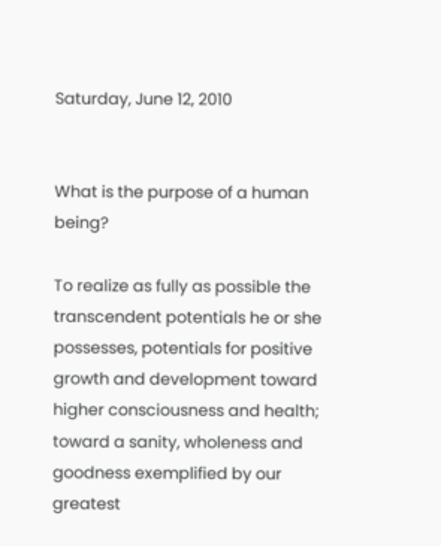Saturday, June 12, 2010


What is the purpose of a human being?

To realize as fully as possible the transcendent potentials he or she possesses, potentials for positive growth and development toward higher consciousness and health; toward a sanity, wholeness and goodness exemplified by our greatest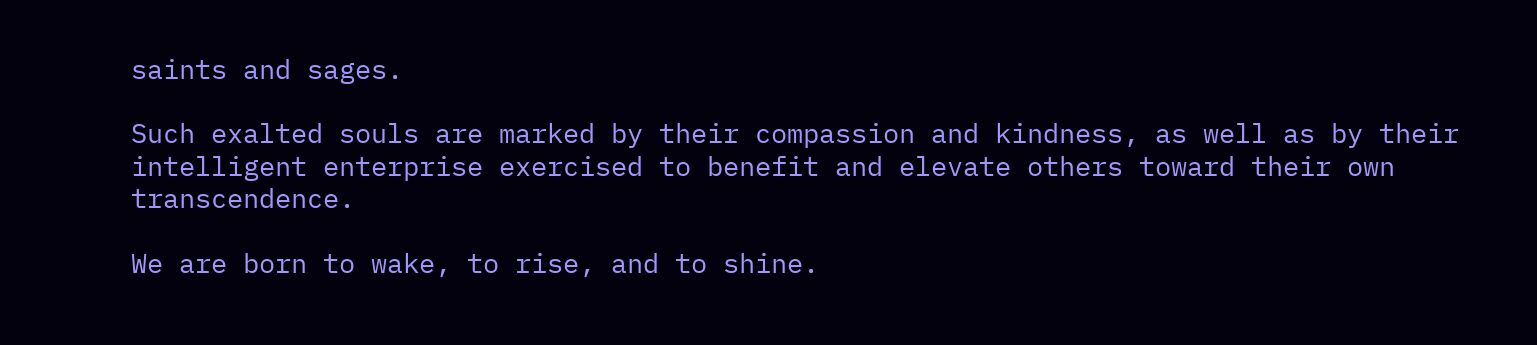saints and sages.

Such exalted souls are marked by their compassion and kindness, as well as by their intelligent enterprise exercised to benefit and elevate others toward their own transcendence.

We are born to wake, to rise, and to shine.